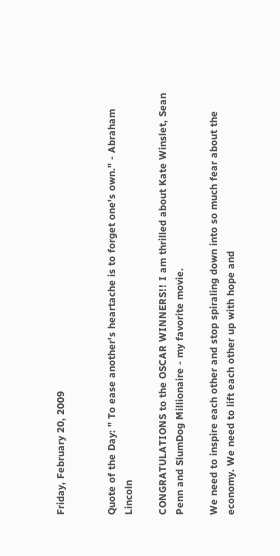Friday, February 20, 2009


Quote of the Day: " To ease another's heartache is to forget one's own." - Abraham Lincoln

CONGRATULATIONS to the OSCAR WINNERS!! I am thrilled about Kate Winslet, Sean Penn and SlumDog Millionaire - my favorite movie.

We need to inspire each other and stop spiraling down into so much fear about the economy. We need to lift each other up with hope and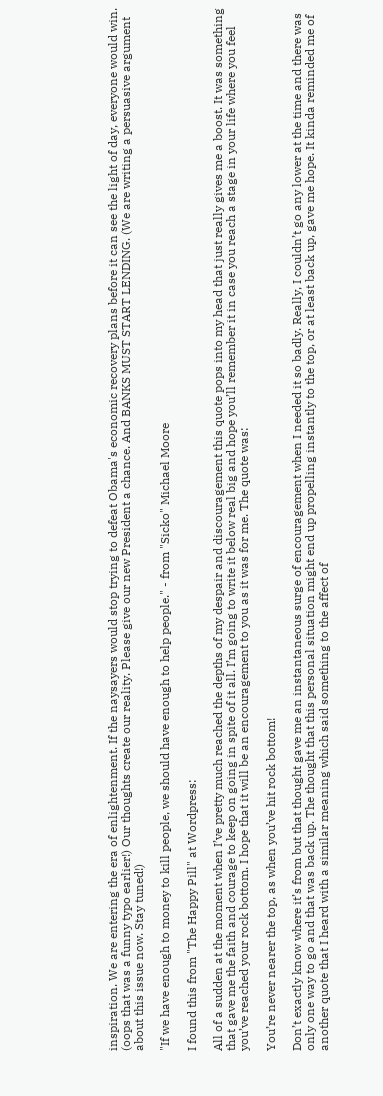inspiration. We are entering the era of enlightenment. If the naysayers would stop trying to defeat Obama's economic recovery plans before it can see the light of day, everyone would win. (oops that was a funny typo earlier!) Our thoughts create our reality. Please give our new President a chance. And BANKS MUST START LENDING. (We are writing a persuasive argument about this issue now. Stay tuned!)

"If we have enough to money to kill people, we should have enough to help people." - from "Sicko" Michael Moore

I found this from "The Happy Pill" at Wordpress:

All of a sudden at the moment when I’ve pretty much reached the depths of my despair and discouragement this quote pops into my head that just really gives me a boost. It was something that gave me the faith and courage to keep on going in spite of it all. I’m going to write it below real big and hope you’ll remember it in case you reach a stage in your life where you feel you’ve reached your rock bottom. I hope that it will be an encouragement to you as it was for me. The quote was:

You’re never nearer the top, as when you’ve hit rock bottom!

Don’t exactly know where it’s from but that thought gave me an instantaneous surge of encouragement when I needed it so badly. Really, I couldn’t go any lower at the time and there was only one way to go and that was back up. The thought that this personal situation might end up propelling instantly to the top, or at least back up, gave me hope. It kinda reminded me of another quote that I heard with a similar meaning which said something to the affect of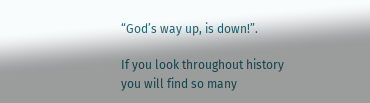“God’s way up, is down!”.

If you look throughout history you will find so many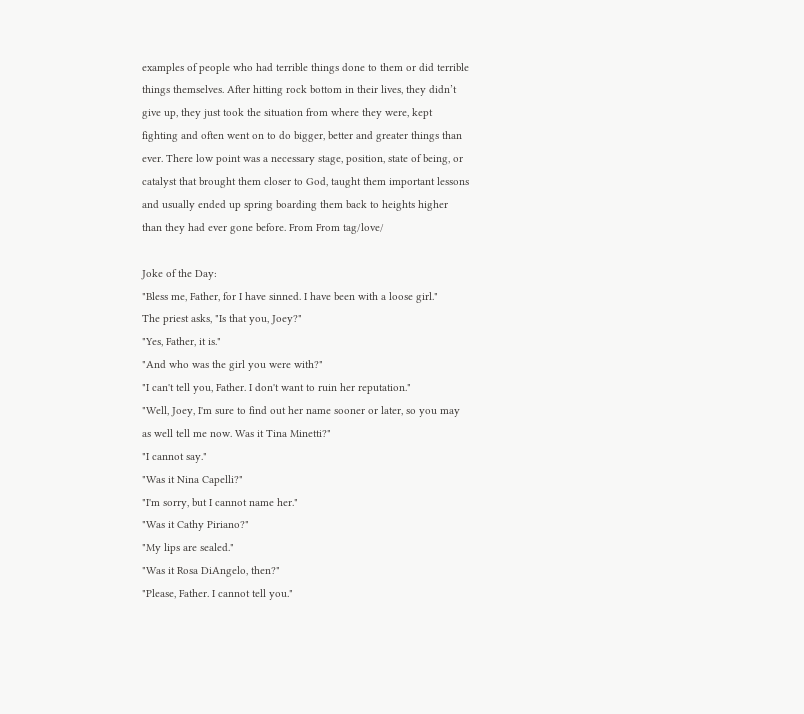examples of people who had terrible things done to them or did terrible things themselves. After hitting rock bottom in their lives, they didn’t give up, they just took the situation from where they were, kept fighting and often went on to do bigger, better and greater things than ever. There low point was a necessary stage, position, state of being, or catalyst that brought them closer to God, taught them important lessons and usually ended up spring boarding them back to heights higher than they had ever gone before. From From tag/love/

Joke of the Day:
"Bless me, Father, for I have sinned. I have been with a loose girl."
The priest asks, "Is that you, Joey?"
"Yes, Father, it is."
"And who was the girl you were with?"
"I can't tell you, Father. I don't want to ruin her reputation."
"Well, Joey, I'm sure to find out her name sooner or later, so you may as well tell me now. Was it Tina Minetti?"
"I cannot say."
"Was it Nina Capelli?"
"I'm sorry, but I cannot name her."
"Was it Cathy Piriano?"
"My lips are sealed."
"Was it Rosa DiAngelo, then?"
"Please, Father. I cannot tell you."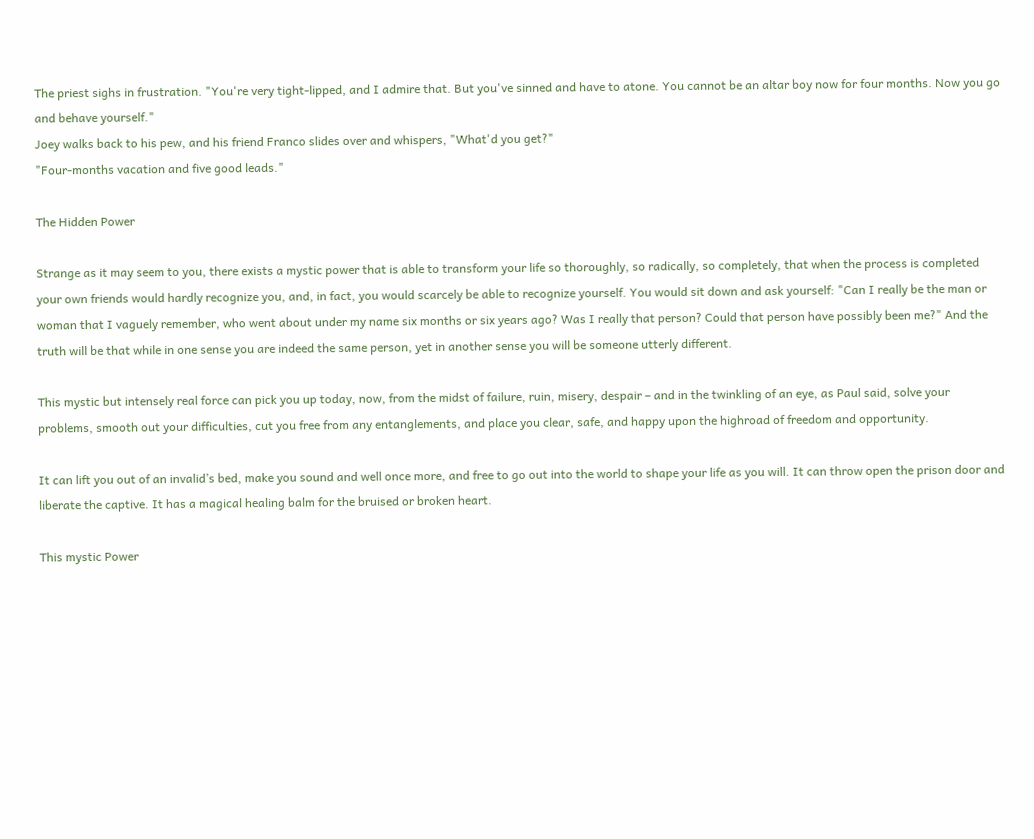The priest sighs in frustration. "You're very tight-lipped, and I admire that. But you've sinned and have to atone. You cannot be an altar boy now for four months. Now you go and behave yourself."
Joey walks back to his pew, and his friend Franco slides over and whispers, "What'd you get?"
"Four-months vacation and five good leads."

The Hidden Power

Strange as it may seem to you, there exists a mystic power that is able to transform your life so thoroughly, so radically, so completely, that when the process is completed your own friends would hardly recognize you, and, in fact, you would scarcely be able to recognize yourself. You would sit down and ask yourself: "Can I really be the man or woman that I vaguely remember, who went about under my name six months or six years ago? Was I really that person? Could that person have possibly been me?" And the truth will be that while in one sense you are indeed the same person, yet in another sense you will be someone utterly different.

This mystic but intensely real force can pick you up today, now, from the midst of failure, ruin, misery, despair – and in the twinkling of an eye, as Paul said, solve your problems, smooth out your difficulties, cut you free from any entanglements, and place you clear, safe, and happy upon the highroad of freedom and opportunity.

It can lift you out of an invalid’s bed, make you sound and well once more, and free to go out into the world to shape your life as you will. It can throw open the prison door and liberate the captive. It has a magical healing balm for the bruised or broken heart.

This mystic Power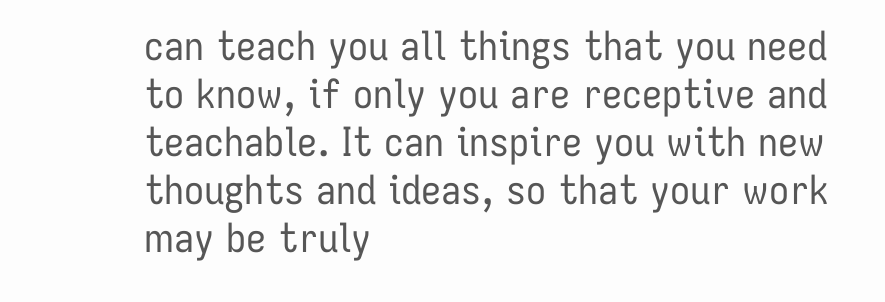can teach you all things that you need to know, if only you are receptive and teachable. It can inspire you with new thoughts and ideas, so that your work may be truly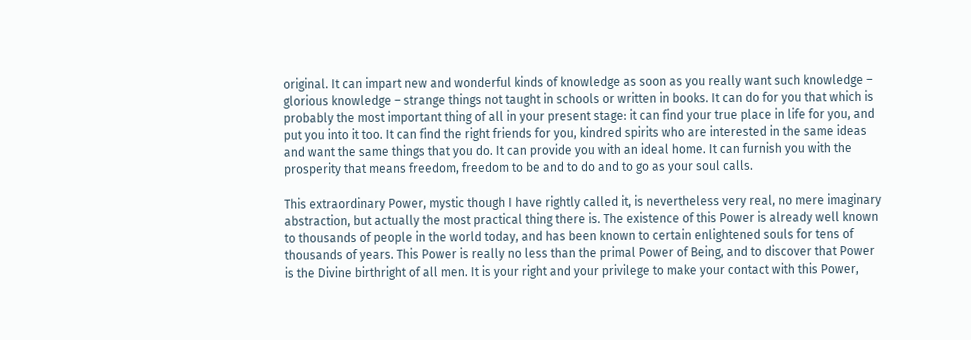original. It can impart new and wonderful kinds of knowledge as soon as you really want such knowledge – glorious knowledge – strange things not taught in schools or written in books. It can do for you that which is probably the most important thing of all in your present stage: it can find your true place in life for you, and put you into it too. It can find the right friends for you, kindred spirits who are interested in the same ideas and want the same things that you do. It can provide you with an ideal home. It can furnish you with the prosperity that means freedom, freedom to be and to do and to go as your soul calls.

This extraordinary Power, mystic though I have rightly called it, is nevertheless very real, no mere imaginary abstraction, but actually the most practical thing there is. The existence of this Power is already well known to thousands of people in the world today, and has been known to certain enlightened souls for tens of thousands of years. This Power is really no less than the primal Power of Being, and to discover that Power is the Divine birthright of all men. It is your right and your privilege to make your contact with this Power,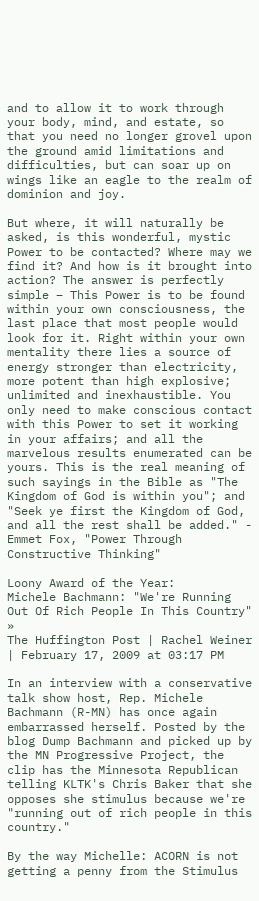and to allow it to work through your body, mind, and estate, so that you need no longer grovel upon the ground amid limitations and difficulties, but can soar up on wings like an eagle to the realm of dominion and joy.

But where, it will naturally be asked, is this wonderful, mystic Power to be contacted? Where may we find it? And how is it brought into action? The answer is perfectly simple – This Power is to be found within your own consciousness, the last place that most people would look for it. Right within your own mentality there lies a source of energy stronger than electricity, more potent than high explosive; unlimited and inexhaustible. You only need to make conscious contact with this Power to set it working in your affairs; and all the marvelous results enumerated can be yours. This is the real meaning of such sayings in the Bible as "The Kingdom of God is within you"; and "Seek ye first the Kingdom of God, and all the rest shall be added." - Emmet Fox, "Power Through Constructive Thinking"

Loony Award of the Year:
Michele Bachmann: "We're Running Out Of Rich People In This Country" »
The Huffington Post | Rachel Weiner | February 17, 2009 at 03:17 PM

In an interview with a conservative talk show host, Rep. Michele Bachmann (R-MN) has once again embarrassed herself. Posted by the blog Dump Bachmann and picked up by the MN Progressive Project, the clip has the Minnesota Republican telling KLTK's Chris Baker that she opposes she stimulus because we're "running out of rich people in this country."

By the way Michelle: ACORN is not getting a penny from the Stimulus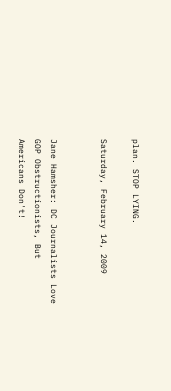plan. STOP LYING.

Saturday, February 14, 2009


Jane Hamsher: DC Journalists Love GOP Obstructionists, But Americans Don't!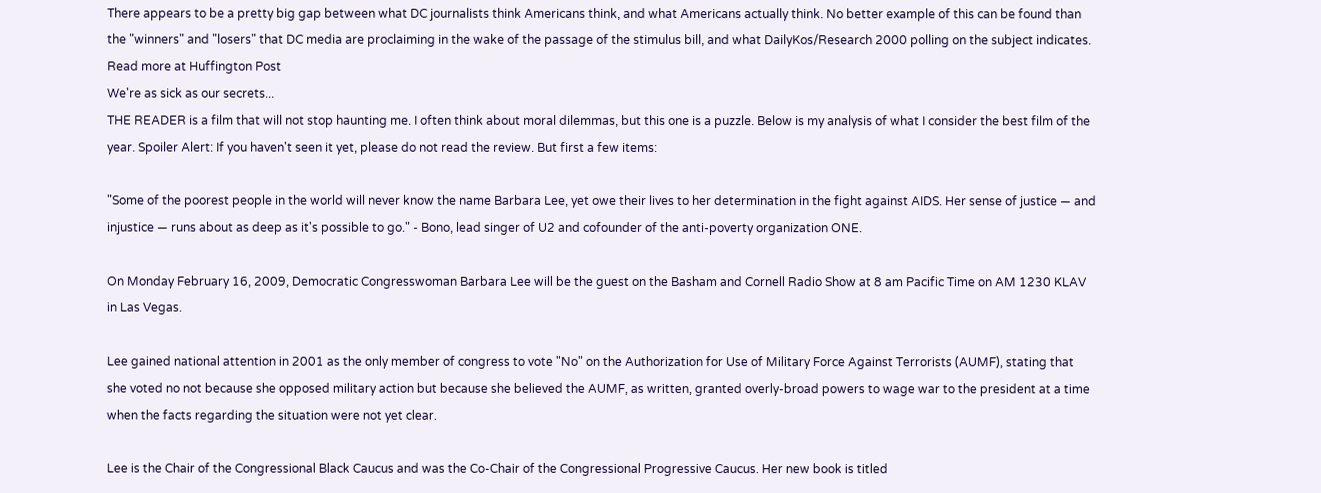There appears to be a pretty big gap between what DC journalists think Americans think, and what Americans actually think. No better example of this can be found than the "winners" and "losers" that DC media are proclaiming in the wake of the passage of the stimulus bill, and what DailyKos/Research 2000 polling on the subject indicates. Read more at Huffington Post
We're as sick as our secrets...
THE READER is a film that will not stop haunting me. I often think about moral dilemmas, but this one is a puzzle. Below is my analysis of what I consider the best film of the year. Spoiler Alert: If you haven't seen it yet, please do not read the review. But first a few items:

"Some of the poorest people in the world will never know the name Barbara Lee, yet owe their lives to her determination in the fight against AIDS. Her sense of justice — and injustice — runs about as deep as it's possible to go." - Bono, lead singer of U2 and cofounder of the anti-poverty organization ONE.

On Monday February 16, 2009, Democratic Congresswoman Barbara Lee will be the guest on the Basham and Cornell Radio Show at 8 am Pacific Time on AM 1230 KLAV in Las Vegas.

Lee gained national attention in 2001 as the only member of congress to vote "No" on the Authorization for Use of Military Force Against Terrorists (AUMF), stating that she voted no not because she opposed military action but because she believed the AUMF, as written, granted overly-broad powers to wage war to the president at a time when the facts regarding the situation were not yet clear.

Lee is the Chair of the Congressional Black Caucus and was the Co-Chair of the Congressional Progressive Caucus. Her new book is titled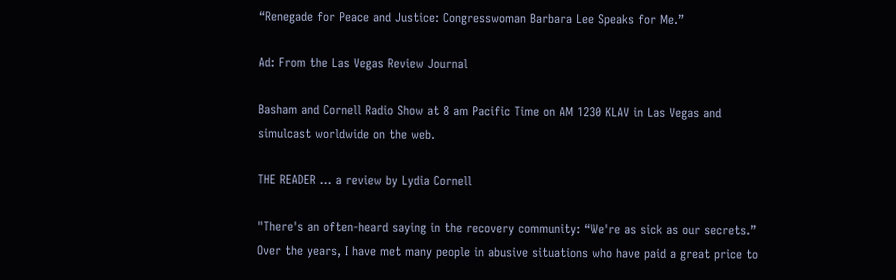“Renegade for Peace and Justice: Congresswoman Barbara Lee Speaks for Me.”

Ad: From the Las Vegas Review Journal

Basham and Cornell Radio Show at 8 am Pacific Time on AM 1230 KLAV in Las Vegas and simulcast worldwide on the web.

THE READER ... a review by Lydia Cornell

"There's an often-heard saying in the recovery community: “We're as sick as our secrets.” Over the years, I have met many people in abusive situations who have paid a great price to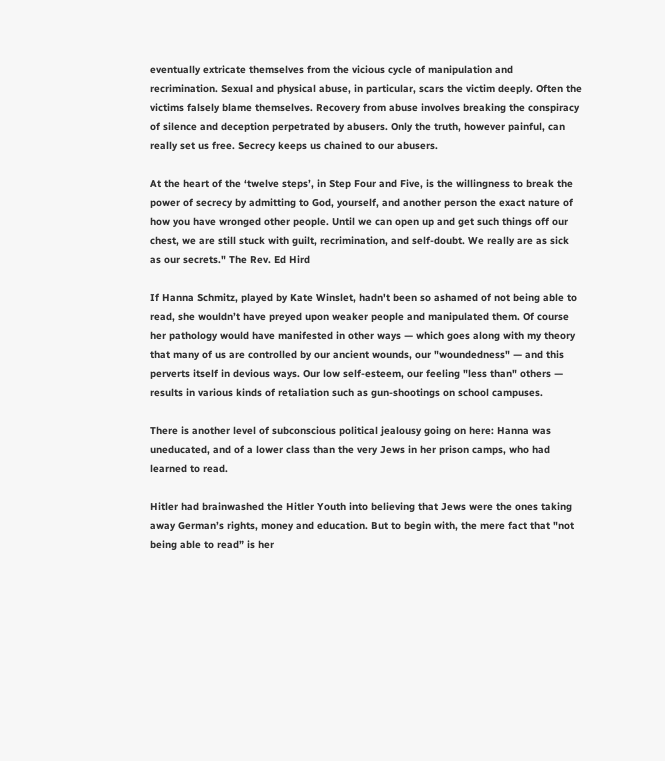eventually extricate themselves from the vicious cycle of manipulation and recrimination. Sexual and physical abuse, in particular, scars the victim deeply. Often the victims falsely blame themselves. Recovery from abuse involves breaking the conspiracy of silence and deception perpetrated by abusers. Only the truth, however painful, can really set us free. Secrecy keeps us chained to our abusers.

At the heart of the ‘twelve steps’, in Step Four and Five, is the willingness to break the power of secrecy by admitting to God, yourself, and another person the exact nature of how you have wronged other people. Until we can open up and get such things off our chest, we are still stuck with guilt, recrimination, and self-doubt. We really are as sick as our secrets." The Rev. Ed Hird

If Hanna Schmitz, played by Kate Winslet, hadn't been so ashamed of not being able to read, she wouldn’t have preyed upon weaker people and manipulated them. Of course her pathology would have manifested in other ways — which goes along with my theory that many of us are controlled by our ancient wounds, our "woundedness" — and this perverts itself in devious ways. Our low self-esteem, our feeling "less than" others — results in various kinds of retaliation such as gun-shootings on school campuses.

There is another level of subconscious political jealousy going on here: Hanna was uneducated, and of a lower class than the very Jews in her prison camps, who had learned to read.

Hitler had brainwashed the Hitler Youth into believing that Jews were the ones taking away German’s rights, money and education. But to begin with, the mere fact that "not being able to read” is her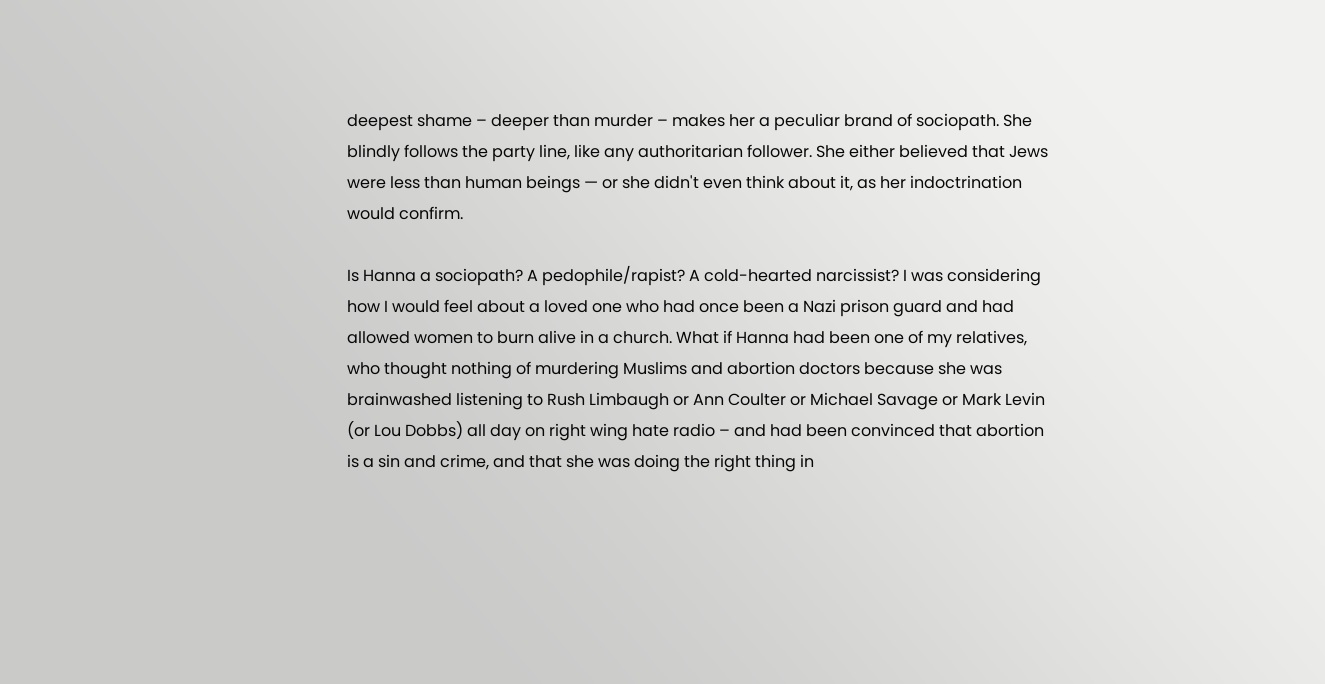deepest shame – deeper than murder – makes her a peculiar brand of sociopath. She blindly follows the party line, like any authoritarian follower. She either believed that Jews were less than human beings — or she didn't even think about it, as her indoctrination would confirm.

Is Hanna a sociopath? A pedophile/rapist? A cold-hearted narcissist? I was considering how I would feel about a loved one who had once been a Nazi prison guard and had allowed women to burn alive in a church. What if Hanna had been one of my relatives, who thought nothing of murdering Muslims and abortion doctors because she was brainwashed listening to Rush Limbaugh or Ann Coulter or Michael Savage or Mark Levin (or Lou Dobbs) all day on right wing hate radio – and had been convinced that abortion is a sin and crime, and that she was doing the right thing in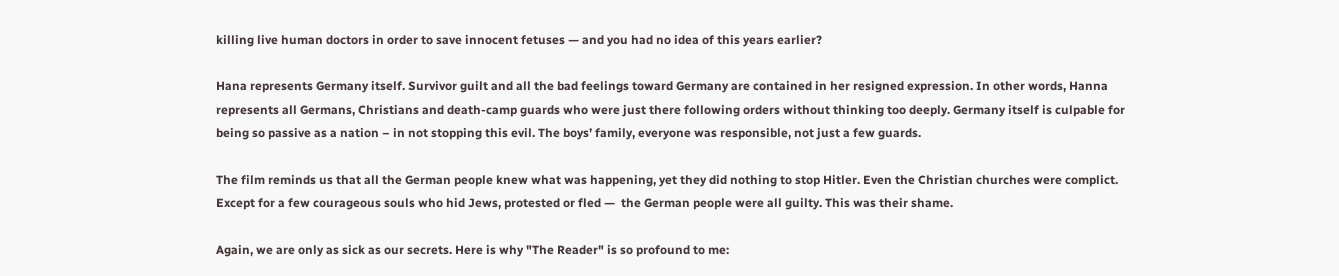killing live human doctors in order to save innocent fetuses — and you had no idea of this years earlier?

Hana represents Germany itself. Survivor guilt and all the bad feelings toward Germany are contained in her resigned expression. In other words, Hanna represents all Germans, Christians and death-camp guards who were just there following orders without thinking too deeply. Germany itself is culpable for being so passive as a nation – in not stopping this evil. The boys’ family, everyone was responsible, not just a few guards.

The film reminds us that all the German people knew what was happening, yet they did nothing to stop Hitler. Even the Christian churches were complict. Except for a few courageous souls who hid Jews, protested or fled —  the German people were all guilty. This was their shame.

Again, we are only as sick as our secrets. Here is why "The Reader" is so profound to me: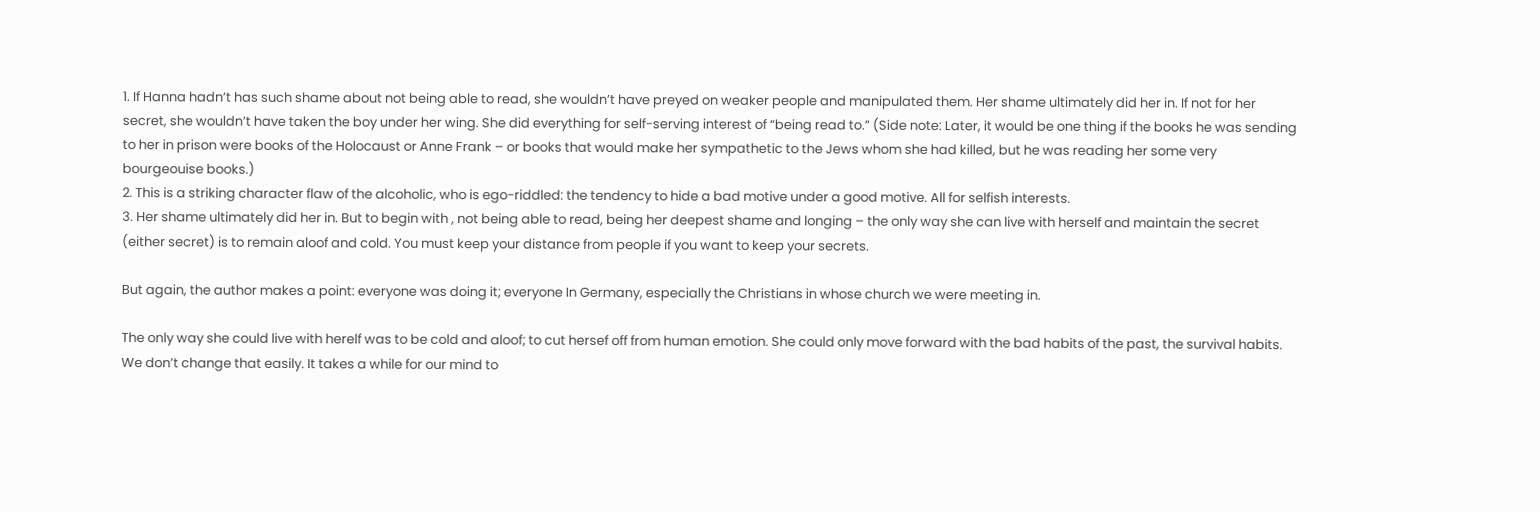1. If Hanna hadn’t has such shame about not being able to read, she wouldn’t have preyed on weaker people and manipulated them. Her shame ultimately did her in. If not for her secret, she wouldn’t have taken the boy under her wing. She did everything for self-serving interest of “being read to.” (Side note: Later, it would be one thing if the books he was sending to her in prison were books of the Holocaust or Anne Frank – or books that would make her sympathetic to the Jews whom she had killed, but he was reading her some very bourgeouise books.)
2. This is a striking character flaw of the alcoholic, who is ego-riddled: the tendency to hide a bad motive under a good motive. All for selfish interests.
3. Her shame ultimately did her in. But to begin with , not being able to read, being her deepest shame and longing – the only way she can live with herself and maintain the secret (either secret) is to remain aloof and cold. You must keep your distance from people if you want to keep your secrets.

But again, the author makes a point: everyone was doing it; everyone In Germany, especially the Christians in whose church we were meeting in.

The only way she could live with herelf was to be cold and aloof; to cut hersef off from human emotion. She could only move forward with the bad habits of the past, the survival habits. We don’t change that easily. It takes a while for our mind to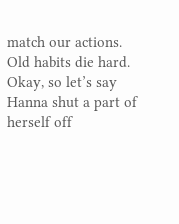match our actions. Old habits die hard. Okay, so let’s say Hanna shut a part of herself off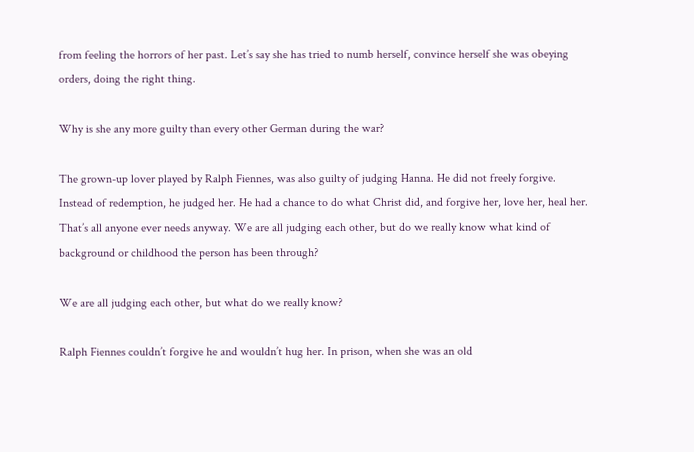from feeling the horrors of her past. Let’s say she has tried to numb herself, convince herself she was obeying orders, doing the right thing.

Why is she any more guilty than every other German during the war?

The grown-up lover played by Ralph Fiennes, was also guilty of judging Hanna. He did not freely forgive. Instead of redemption, he judged her. He had a chance to do what Christ did, and forgive her, love her, heal her. That’s all anyone ever needs anyway. We are all judging each other, but do we really know what kind of background or childhood the person has been through?

We are all judging each other, but what do we really know?

Ralph Fiennes couldn’t forgive he and wouldn’t hug her. In prison, when she was an old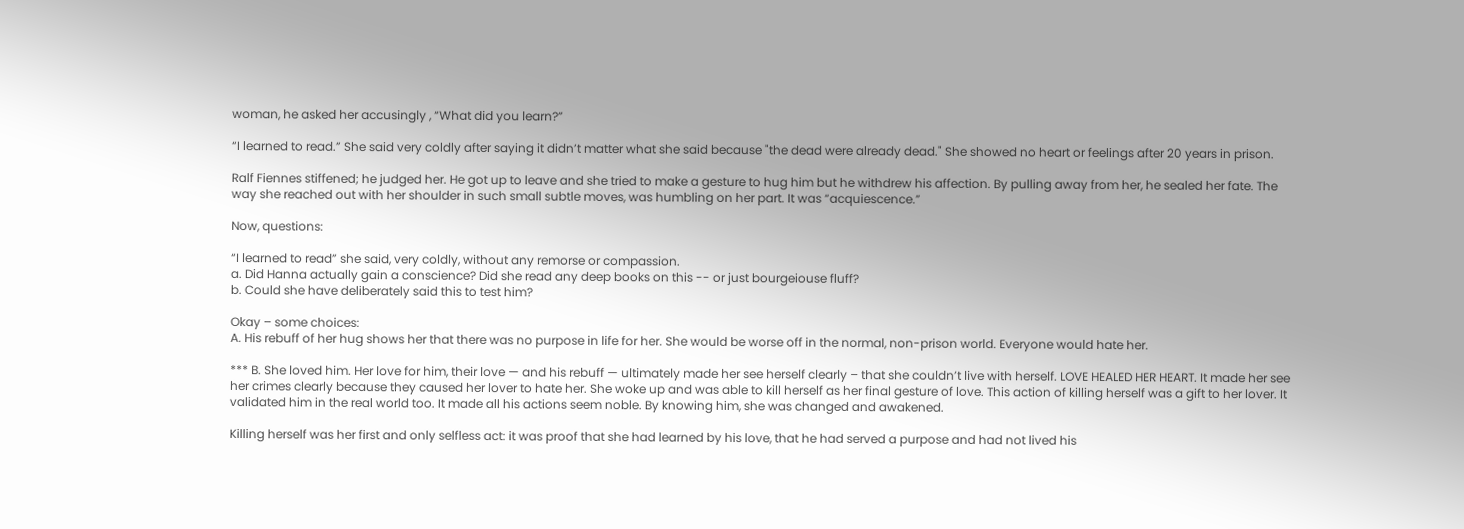woman, he asked her accusingly , “What did you learn?”

“I learned to read.” She said very coldly after saying it didn’t matter what she said because "the dead were already dead." She showed no heart or feelings after 20 years in prison.

Ralf Fiennes stiffened; he judged her. He got up to leave and she tried to make a gesture to hug him but he withdrew his affection. By pulling away from her, he sealed her fate. The way she reached out with her shoulder in such small subtle moves, was humbling on her part. It was “acquiescence.”

Now, questions:

“I learned to read” she said, very coldly, without any remorse or compassion.
a. Did Hanna actually gain a conscience? Did she read any deep books on this -- or just bourgeiouse fluff?
b. Could she have deliberately said this to test him?

Okay – some choices:
A. His rebuff of her hug shows her that there was no purpose in life for her. She would be worse off in the normal, non-prison world. Everyone would hate her.

*** B. She loved him. Her love for him, their love — and his rebuff — ultimately made her see herself clearly – that she couldn’t live with herself. LOVE HEALED HER HEART. It made her see her crimes clearly because they caused her lover to hate her. She woke up and was able to kill herself as her final gesture of love. This action of killing herself was a gift to her lover. It validated him in the real world too. It made all his actions seem noble. By knowing him, she was changed and awakened.

Killing herself was her first and only selfless act: it was proof that she had learned by his love, that he had served a purpose and had not lived his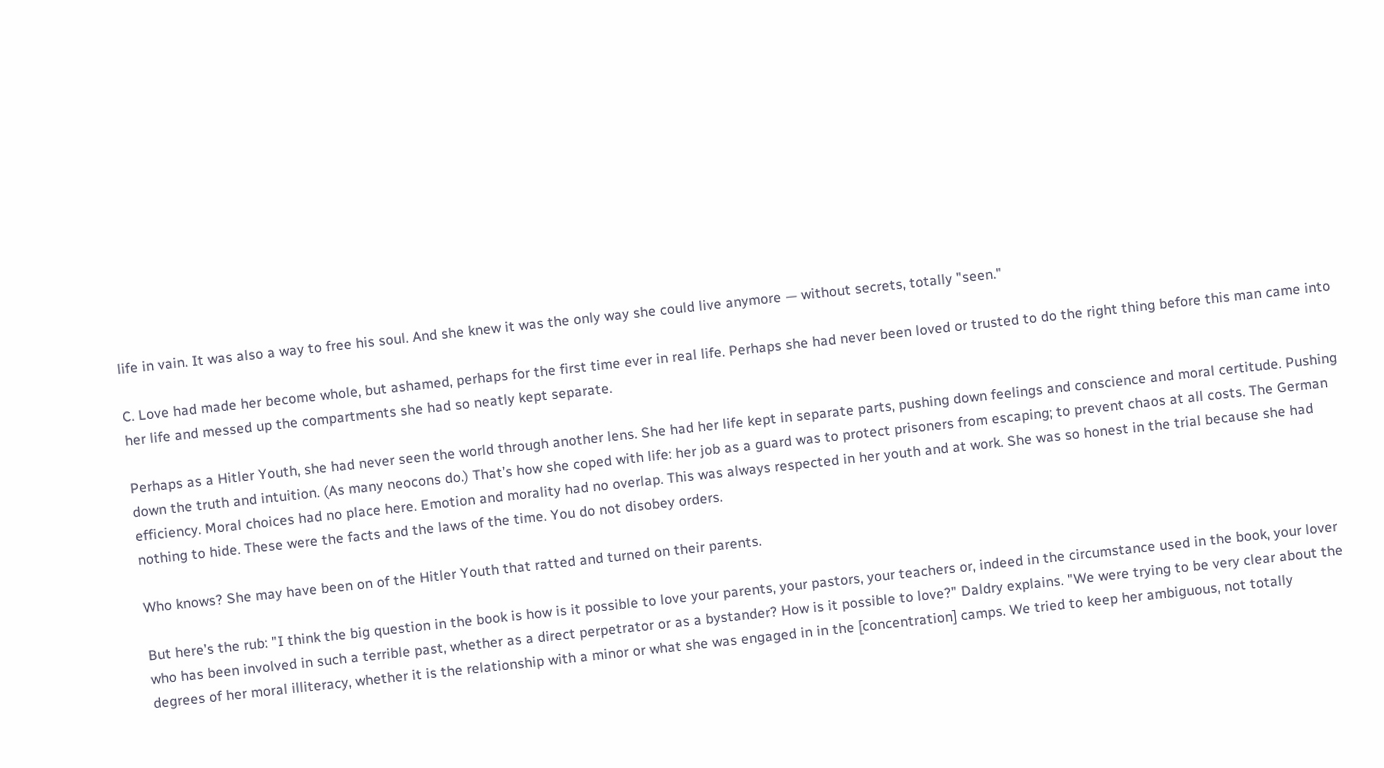life in vain. It was also a way to free his soul. And she knew it was the only way she could live anymore — without secrets, totally "seen."

C. Love had made her become whole, but ashamed, perhaps for the first time ever in real life. Perhaps she had never been loved or trusted to do the right thing before this man came into her life and messed up the compartments she had so neatly kept separate.

Perhaps as a Hitler Youth, she had never seen the world through another lens. She had her life kept in separate parts, pushing down feelings and conscience and moral certitude. Pushing down the truth and intuition. (As many neocons do.) That’s how she coped with life: her job as a guard was to protect prisoners from escaping; to prevent chaos at all costs. The German efficiency. Moral choices had no place here. Emotion and morality had no overlap. This was always respected in her youth and at work. She was so honest in the trial because she had nothing to hide. These were the facts and the laws of the time. You do not disobey orders.

Who knows? She may have been on of the Hitler Youth that ratted and turned on their parents.

But here’s the rub: "I think the big question in the book is how is it possible to love your parents, your pastors, your teachers or, indeed in the circumstance used in the book, your lover who has been involved in such a terrible past, whether as a direct perpetrator or as a bystander? How is it possible to love?" Daldry explains. "We were trying to be very clear about the degrees of her moral illiteracy, whether it is the relationship with a minor or what she was engaged in in the [concentration] camps. We tried to keep her ambiguous, not totally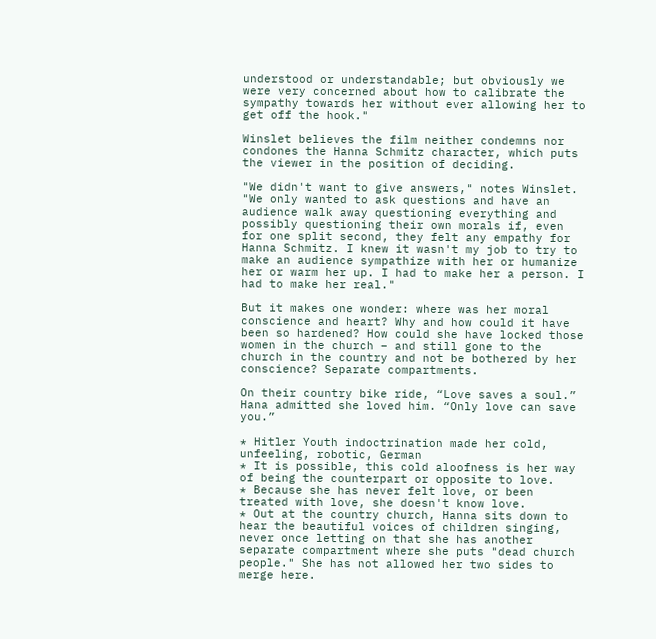understood or understandable; but obviously we were very concerned about how to calibrate the sympathy towards her without ever allowing her to get off the hook."

Winslet believes the film neither condemns nor condones the Hanna Schmitz character, which puts the viewer in the position of deciding.

"We didn't want to give answers," notes Winslet. "We only wanted to ask questions and have an audience walk away questioning everything and possibly questioning their own morals if, even for one split second, they felt any empathy for Hanna Schmitz. I knew it wasn't my job to try to make an audience sympathize with her or humanize her or warm her up. I had to make her a person. I had to make her real."

But it makes one wonder: where was her moral conscience and heart? Why and how could it have been so hardened? How could she have locked those women in the church – and still gone to the church in the country and not be bothered by her conscience? Separate compartments.

On their country bike ride, “Love saves a soul.” Hana admitted she loved him. “Only love can save you.”

* Hitler Youth indoctrination made her cold, unfeeling, robotic, German
* It is possible, this cold aloofness is her way of being the counterpart or opposite to love.
* Because she has never felt love, or been treated with love, she doesn't know love.
* Out at the country church, Hanna sits down to hear the beautiful voices of children singing, never once letting on that she has another separate compartment where she puts "dead church people." She has not allowed her two sides to merge here.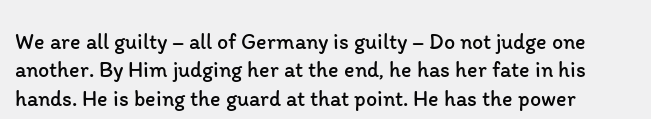We are all guilty – all of Germany is guilty – Do not judge one another. By Him judging her at the end, he has her fate in his hands. He is being the guard at that point. He has the power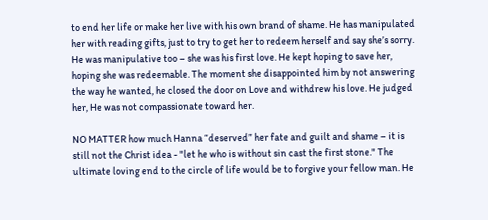to end her life or make her live with his own brand of shame. He has manipulated her with reading gifts, just to try to get her to redeem herself and say she’s sorry. He was manipulative too – she was his first love. He kept hoping to save her, hoping she was redeemable. The moment she disappointed him by not answering the way he wanted, he closed the door on Love and withdrew his love. He judged her, He was not compassionate toward her.

NO MATTER how much Hanna “deserved” her fate and guilt and shame – it is still not the Christ idea - "let he who is without sin cast the first stone." The ultimate loving end to the circle of life would be to forgive your fellow man. He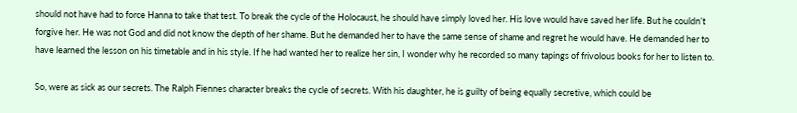should not have had to force Hanna to take that test. To break the cycle of the Holocaust, he should have simply loved her. His love would have saved her life. But he couldn’t forgive her. He was not God and did not know the depth of her shame. But he demanded her to have the same sense of shame and regret he would have. He demanded her to have learned the lesson on his timetable and in his style. If he had wanted her to realize her sin, I wonder why he recorded so many tapings of frivolous books for her to listen to.

So, were as sick as our secrets. The Ralph Fiennes character breaks the cycle of secrets. With his daughter, he is guilty of being equally secretive, which could be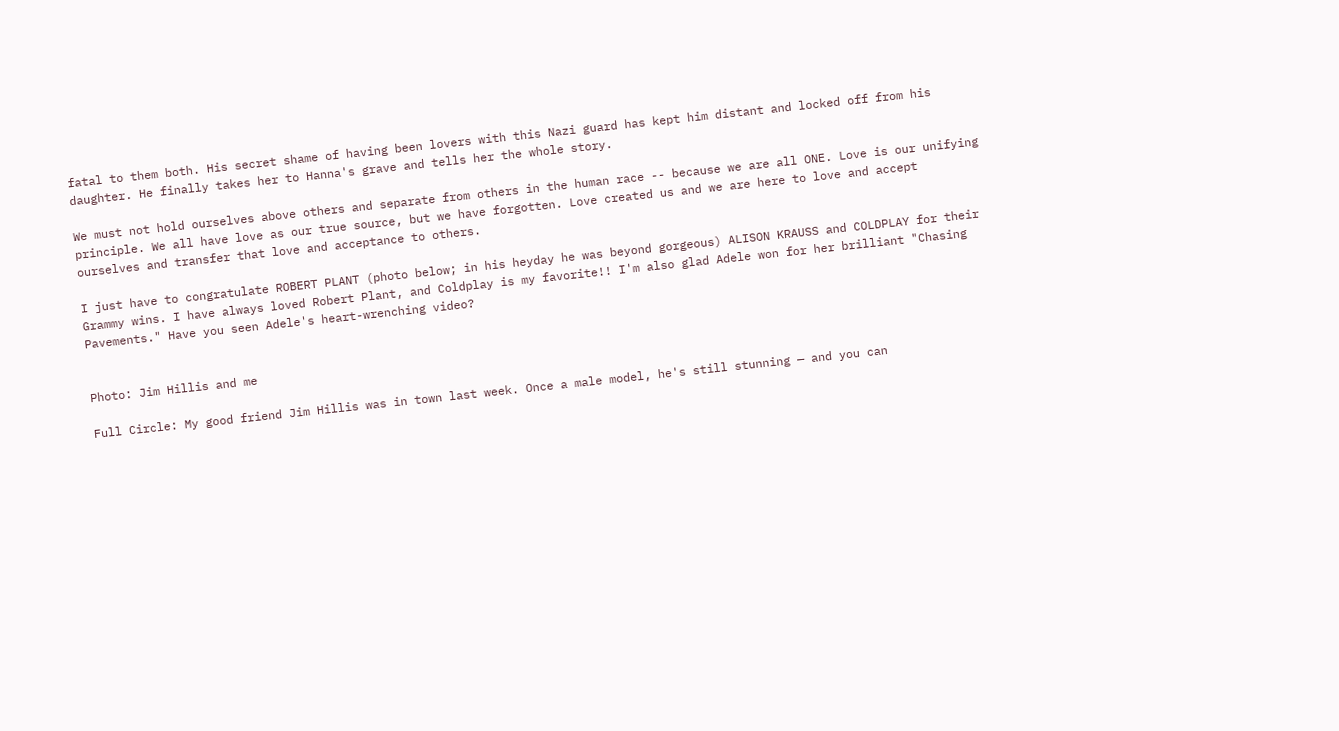fatal to them both. His secret shame of having been lovers with this Nazi guard has kept him distant and locked off from his daughter. He finally takes her to Hanna's grave and tells her the whole story.

We must not hold ourselves above others and separate from others in the human race -- because we are all ONE. Love is our unifying principle. We all have love as our true source, but we have forgotten. Love created us and we are here to love and accept ourselves and transfer that love and acceptance to others.

I just have to congratulate ROBERT PLANT (photo below; in his heyday he was beyond gorgeous) ALISON KRAUSS and COLDPLAY for their Grammy wins. I have always loved Robert Plant, and Coldplay is my favorite!! I'm also glad Adele won for her brilliant "Chasing Pavements." Have you seen Adele's heart-wrenching video?


Photo: Jim Hillis and me

Full Circle: My good friend Jim Hillis was in town last week. Once a male model, he's still stunning — and you can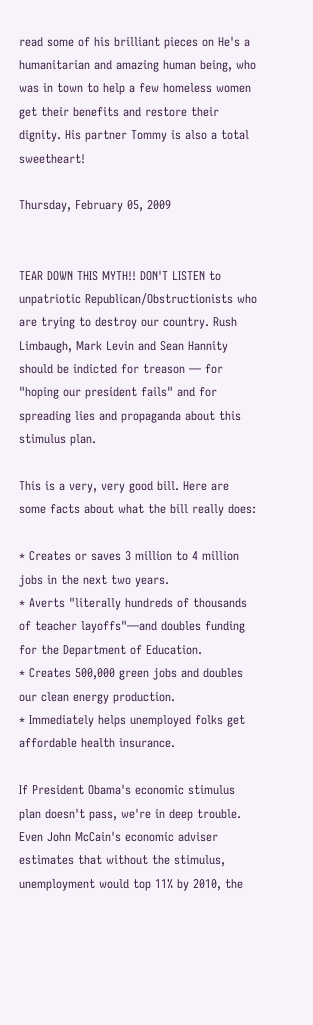read some of his brilliant pieces on He's a humanitarian and amazing human being, who was in town to help a few homeless women get their benefits and restore their dignity. His partner Tommy is also a total sweetheart!

Thursday, February 05, 2009


TEAR DOWN THIS MYTH!! DON'T LISTEN to unpatriotic Republican/Obstructionists who are trying to destroy our country. Rush Limbaugh, Mark Levin and Sean Hannity should be indicted for treason — for "hoping our president fails" and for spreading lies and propaganda about this stimulus plan.

This is a very, very good bill. Here are some facts about what the bill really does:

* Creates or saves 3 million to 4 million jobs in the next two years.
* Averts "literally hundreds of thousands of teacher layoffs"—and doubles funding for the Department of Education.
* Creates 500,000 green jobs and doubles our clean energy production.
* Immediately helps unemployed folks get affordable health insurance.

If President Obama's economic stimulus plan doesn't pass, we're in deep trouble. Even John McCain's economic adviser estimates that without the stimulus, unemployment would top 11% by 2010, the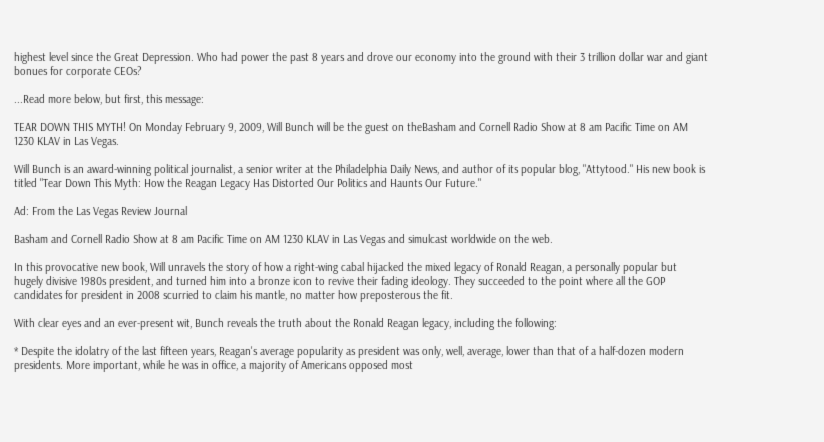highest level since the Great Depression. Who had power the past 8 years and drove our economy into the ground with their 3 trillion dollar war and giant bonues for corporate CEOs?

...Read more below, but first, this message:

TEAR DOWN THIS MYTH! On Monday February 9, 2009, Will Bunch will be the guest on theBasham and Cornell Radio Show at 8 am Pacific Time on AM 1230 KLAV in Las Vegas.

Will Bunch is an award-winning political journalist, a senior writer at the Philadelphia Daily News, and author of its popular blog, "Attytood." His new book is titled "Tear Down This Myth: How the Reagan Legacy Has Distorted Our Politics and Haunts Our Future."

Ad: From the Las Vegas Review Journal

Basham and Cornell Radio Show at 8 am Pacific Time on AM 1230 KLAV in Las Vegas and simulcast worldwide on the web.

In this provocative new book, Will unravels the story of how a right-wing cabal hijacked the mixed legacy of Ronald Reagan, a personally popular but hugely divisive 1980s president, and turned him into a bronze icon to revive their fading ideology. They succeeded to the point where all the GOP candidates for president in 2008 scurried to claim his mantle, no matter how preposterous the fit.

With clear eyes and an ever-present wit, Bunch reveals the truth about the Ronald Reagan legacy, including the following:

* Despite the idolatry of the last fifteen years, Reagan's average popularity as president was only, well, average, lower than that of a half-dozen modern presidents. More important, while he was in office, a majority of Americans opposed most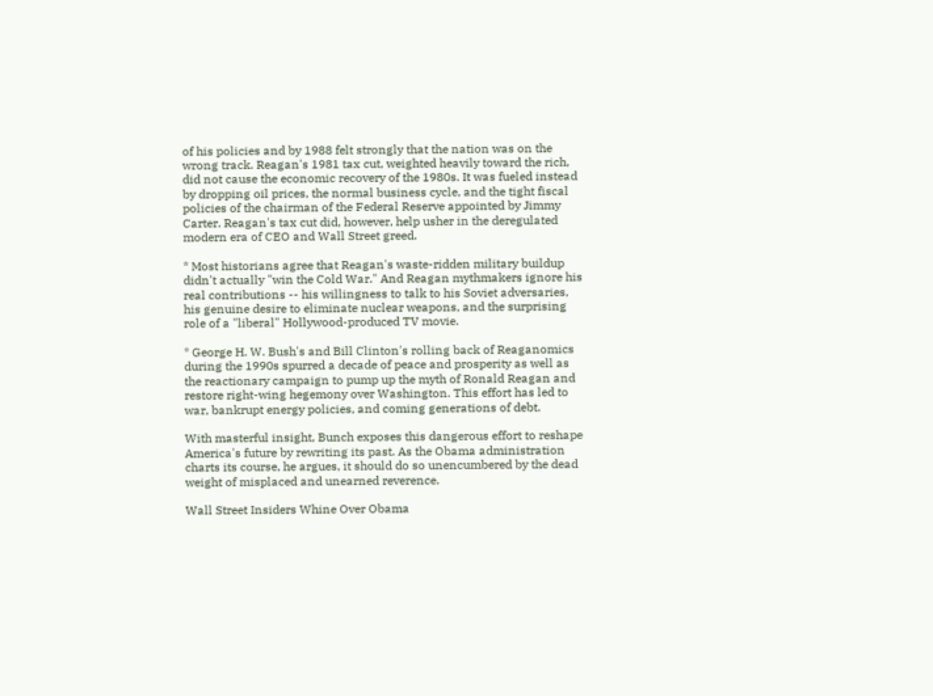of his policies and by 1988 felt strongly that the nation was on the wrong track. Reagan's 1981 tax cut, weighted heavily toward the rich, did not cause the economic recovery of the 1980s. It was fueled instead by dropping oil prices, the normal business cycle, and the tight fiscal policies of the chairman of the Federal Reserve appointed by Jimmy Carter. Reagan's tax cut did, however, help usher in the deregulated modern era of CEO and Wall Street greed.

* Most historians agree that Reagan's waste-ridden military buildup didn't actually "win the Cold War." And Reagan mythmakers ignore his real contributions -- his willingness to talk to his Soviet adversaries, his genuine desire to eliminate nuclear weapons, and the surprising role of a "liberal" Hollywood-produced TV movie.

* George H. W. Bush's and Bill Clinton's rolling back of Reaganomics during the 1990s spurred a decade of peace and prosperity as well as the reactionary campaign to pump up the myth of Ronald Reagan and restore right-wing hegemony over Washington. This effort has led to war, bankrupt energy policies, and coming generations of debt.

With masterful insight, Bunch exposes this dangerous effort to reshape America's future by rewriting its past. As the Obama administration charts its course, he argues, it should do so unencumbered by the dead weight of misplaced and unearned reverence.

Wall Street Insiders Whine Over Obama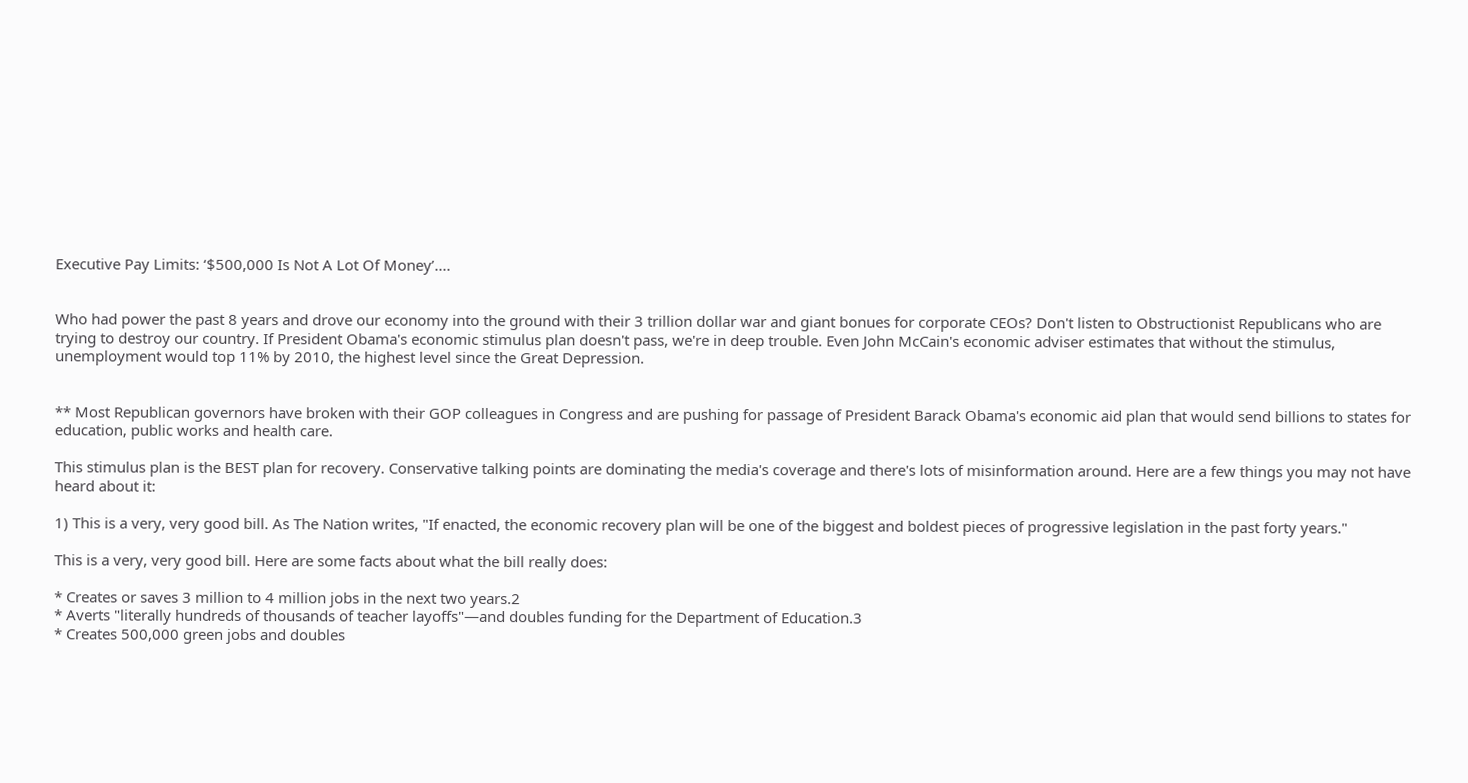Executive Pay Limits: ‘$500,000 Is Not A Lot Of Money’....


Who had power the past 8 years and drove our economy into the ground with their 3 trillion dollar war and giant bonues for corporate CEOs? Don't listen to Obstructionist Republicans who are trying to destroy our country. If President Obama's economic stimulus plan doesn't pass, we're in deep trouble. Even John McCain's economic adviser estimates that without the stimulus, unemployment would top 11% by 2010, the highest level since the Great Depression.


** Most Republican governors have broken with their GOP colleagues in Congress and are pushing for passage of President Barack Obama's economic aid plan that would send billions to states for education, public works and health care.

This stimulus plan is the BEST plan for recovery. Conservative talking points are dominating the media's coverage and there's lots of misinformation around. Here are a few things you may not have heard about it:

1) This is a very, very good bill. As The Nation writes, "If enacted, the economic recovery plan will be one of the biggest and boldest pieces of progressive legislation in the past forty years."

This is a very, very good bill. Here are some facts about what the bill really does:

* Creates or saves 3 million to 4 million jobs in the next two years.2
* Averts "literally hundreds of thousands of teacher layoffs"—and doubles funding for the Department of Education.3
* Creates 500,000 green jobs and doubles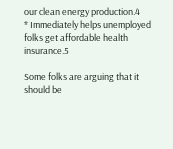our clean energy production.4
* Immediately helps unemployed folks get affordable health insurance.5

Some folks are arguing that it should be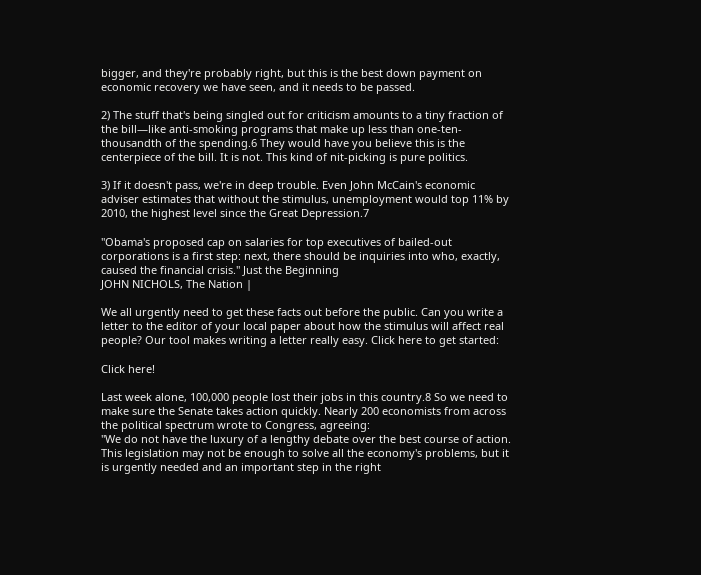bigger, and they're probably right, but this is the best down payment on economic recovery we have seen, and it needs to be passed.

2) The stuff that's being singled out for criticism amounts to a tiny fraction of the bill—like anti-smoking programs that make up less than one-ten-thousandth of the spending.6 They would have you believe this is the centerpiece of the bill. It is not. This kind of nit-picking is pure politics.

3) If it doesn't pass, we're in deep trouble. Even John McCain's economic adviser estimates that without the stimulus, unemployment would top 11% by 2010, the highest level since the Great Depression.7

"Obama's proposed cap on salaries for top executives of bailed-out corporations is a first step: next, there should be inquiries into who, exactly, caused the financial crisis." Just the Beginning
JOHN NICHOLS, The Nation |

We all urgently need to get these facts out before the public. Can you write a letter to the editor of your local paper about how the stimulus will affect real people? Our tool makes writing a letter really easy. Click here to get started:

Click here!

Last week alone, 100,000 people lost their jobs in this country.8 So we need to make sure the Senate takes action quickly. Nearly 200 economists from across the political spectrum wrote to Congress, agreeing:
"We do not have the luxury of a lengthy debate over the best course of action. This legislation may not be enough to solve all the economy's problems, but it is urgently needed and an important step in the right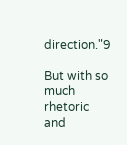direction."9

But with so much rhetoric and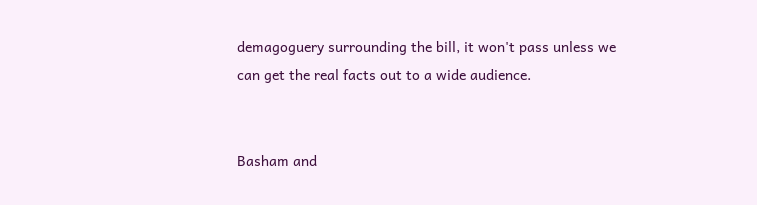demagoguery surrounding the bill, it won't pass unless we can get the real facts out to a wide audience.


Basham and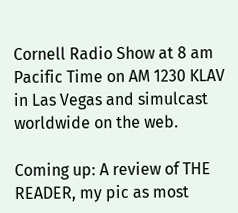Cornell Radio Show at 8 am Pacific Time on AM 1230 KLAV in Las Vegas and simulcast worldwide on the web.

Coming up: A review of THE READER, my pic as most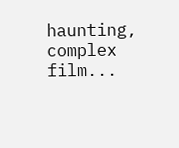haunting, complex film...